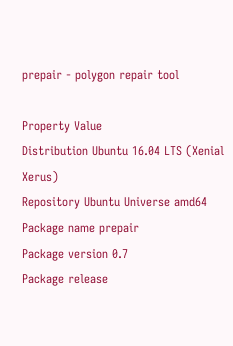prepair - polygon repair tool

Property Value
Distribution Ubuntu 16.04 LTS (Xenial Xerus)
Repository Ubuntu Universe amd64
Package name prepair
Package version 0.7
Package release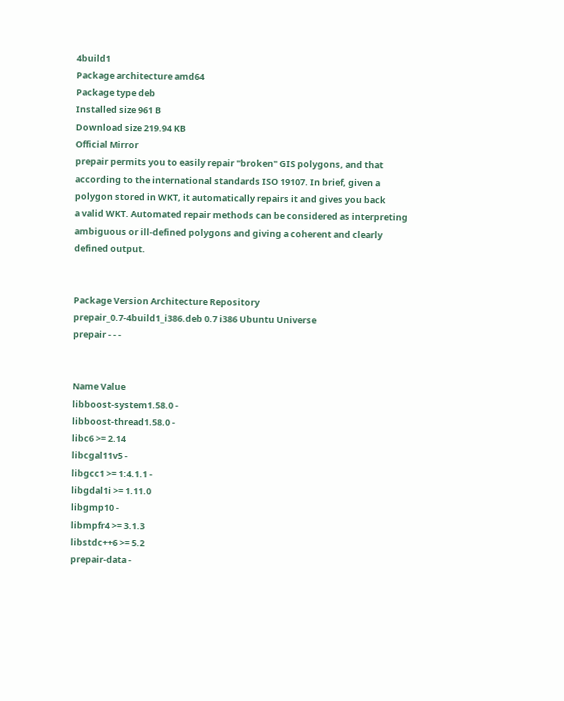4build1
Package architecture amd64
Package type deb
Installed size 961 B
Download size 219.94 KB
Official Mirror
prepair permits you to easily repair "broken" GIS polygons, and that
according to the international standards ISO 19107. In brief, given a
polygon stored in WKT, it automatically repairs it and gives you back
a valid WKT. Automated repair methods can be considered as interpreting
ambiguous or ill-defined polygons and giving a coherent and clearly
defined output.


Package Version Architecture Repository
prepair_0.7-4build1_i386.deb 0.7 i386 Ubuntu Universe
prepair - - -


Name Value
libboost-system1.58.0 -
libboost-thread1.58.0 -
libc6 >= 2.14
libcgal11v5 -
libgcc1 >= 1:4.1.1 -
libgdal1i >= 1.11.0
libgmp10 -
libmpfr4 >= 3.1.3
libstdc++6 >= 5.2
prepair-data -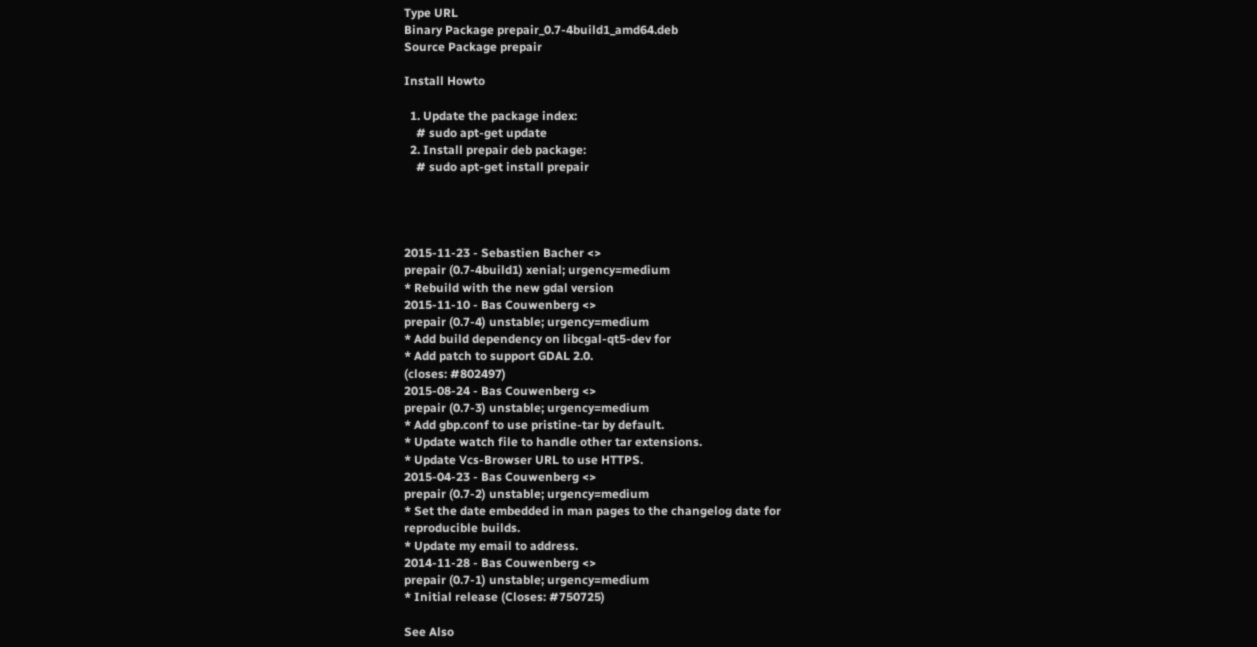Type URL
Binary Package prepair_0.7-4build1_amd64.deb
Source Package prepair

Install Howto

  1. Update the package index:
    # sudo apt-get update
  2. Install prepair deb package:
    # sudo apt-get install prepair




2015-11-23 - Sebastien Bacher <>
prepair (0.7-4build1) xenial; urgency=medium
* Rebuild with the new gdal version
2015-11-10 - Bas Couwenberg <>
prepair (0.7-4) unstable; urgency=medium
* Add build dependency on libcgal-qt5-dev for
* Add patch to support GDAL 2.0.
(closes: #802497)
2015-08-24 - Bas Couwenberg <>
prepair (0.7-3) unstable; urgency=medium
* Add gbp.conf to use pristine-tar by default.
* Update watch file to handle other tar extensions.
* Update Vcs-Browser URL to use HTTPS.
2015-04-23 - Bas Couwenberg <>
prepair (0.7-2) unstable; urgency=medium
* Set the date embedded in man pages to the changelog date for
reproducible builds.
* Update my email to address.
2014-11-28 - Bas Couwenberg <>
prepair (0.7-1) unstable; urgency=medium
* Initial release (Closes: #750725)

See Also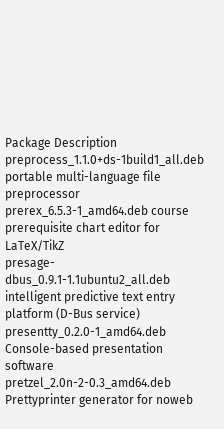Package Description
preprocess_1.1.0+ds-1build1_all.deb portable multi-language file preprocessor
prerex_6.5.3-1_amd64.deb course prerequisite chart editor for LaTeX/TikZ
presage-dbus_0.9.1-1.1ubuntu2_all.deb intelligent predictive text entry platform (D-Bus service)
presentty_0.2.0-1_amd64.deb Console-based presentation software
pretzel_2.0n-2-0.3_amd64.deb Prettyprinter generator for noweb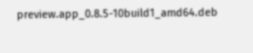preview.app_0.8.5-10build1_amd64.deb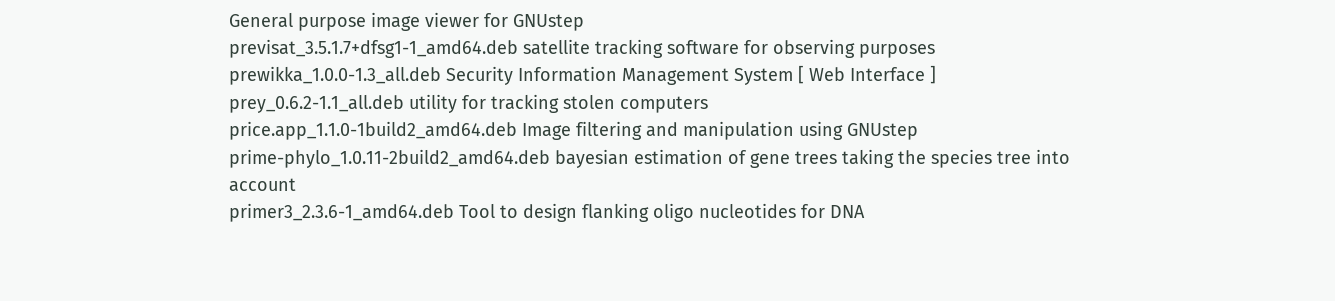General purpose image viewer for GNUstep
previsat_3.5.1.7+dfsg1-1_amd64.deb satellite tracking software for observing purposes
prewikka_1.0.0-1.3_all.deb Security Information Management System [ Web Interface ]
prey_0.6.2-1.1_all.deb utility for tracking stolen computers
price.app_1.1.0-1build2_amd64.deb Image filtering and manipulation using GNUstep
prime-phylo_1.0.11-2build2_amd64.deb bayesian estimation of gene trees taking the species tree into account
primer3_2.3.6-1_amd64.deb Tool to design flanking oligo nucleotides for DNA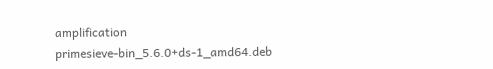amplification
primesieve-bin_5.6.0+ds-1_amd64.deb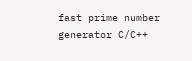fast prime number generator C/C++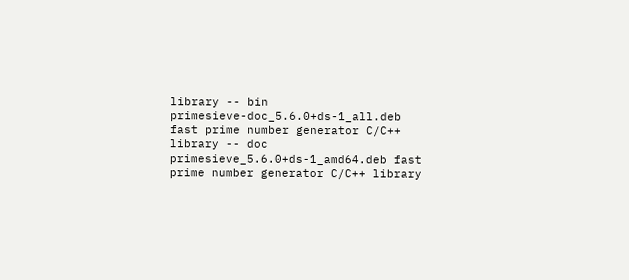library -- bin
primesieve-doc_5.6.0+ds-1_all.deb fast prime number generator C/C++ library -- doc
primesieve_5.6.0+ds-1_amd64.deb fast prime number generator C/C++ library